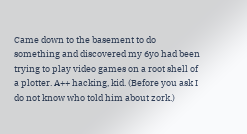Came down to the basement to do something and discovered my 6yo had been trying to play video games on a root shell of a plotter. A++ hacking, kid. (Before you ask I do not know who told him about zork.)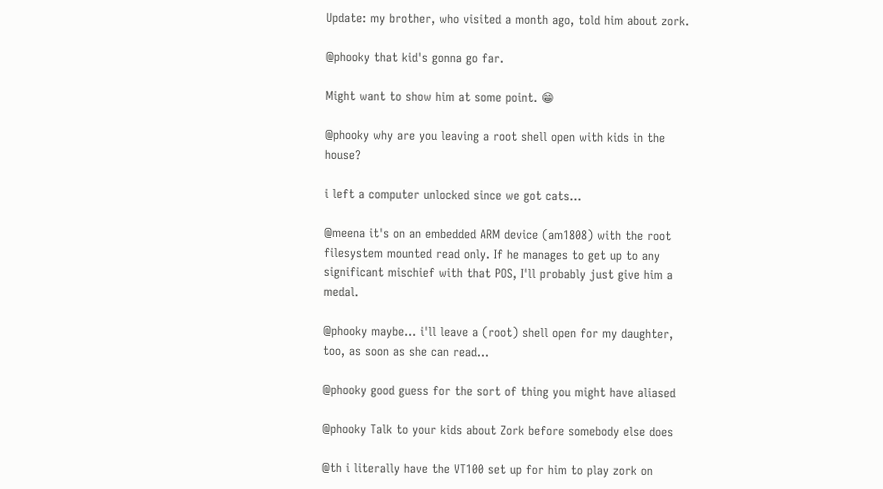Update: my brother, who visited a month ago, told him about zork.

@phooky that kid's gonna go far.

Might want to show him at some point. 😁

@phooky why are you leaving a root shell open with kids in the house?

i left a computer unlocked since we got cats…

@meena it's on an embedded ARM device (am1808) with the root filesystem mounted read only. If he manages to get up to any significant mischief with that POS, I'll probably just give him a medal.

@phooky maybe… i'll leave a (root) shell open for my daughter, too, as soon as she can read…

@phooky good guess for the sort of thing you might have aliased

@phooky Talk to your kids about Zork before somebody else does

@th i literally have the VT100 set up for him to play zork on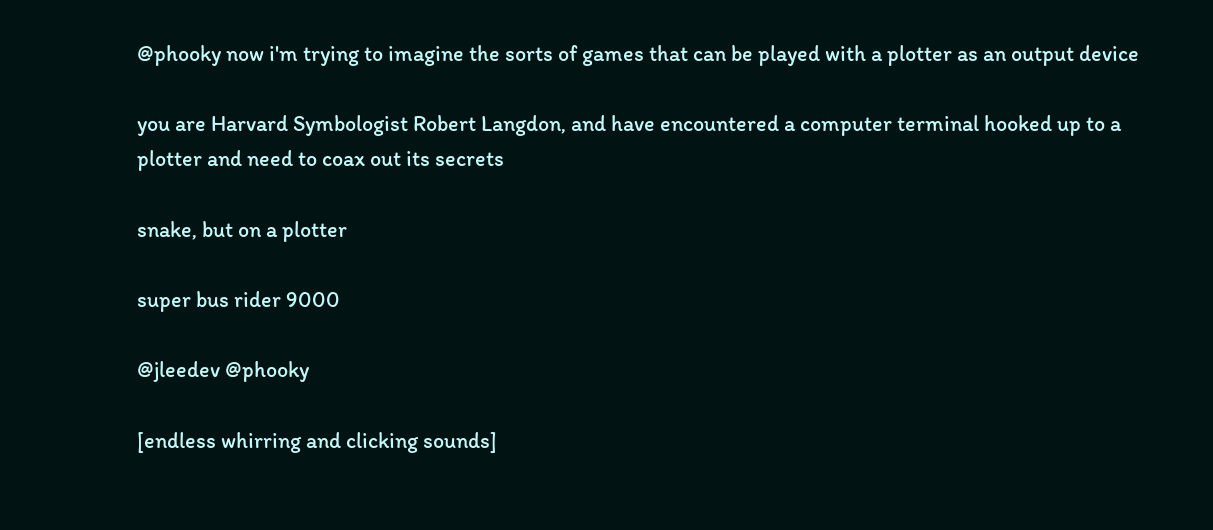@phooky now i'm trying to imagine the sorts of games that can be played with a plotter as an output device

you are Harvard Symbologist Robert Langdon, and have encountered a computer terminal hooked up to a plotter and need to coax out its secrets

snake, but on a plotter

super bus rider 9000

@jleedev @phooky

[endless whirring and clicking sounds]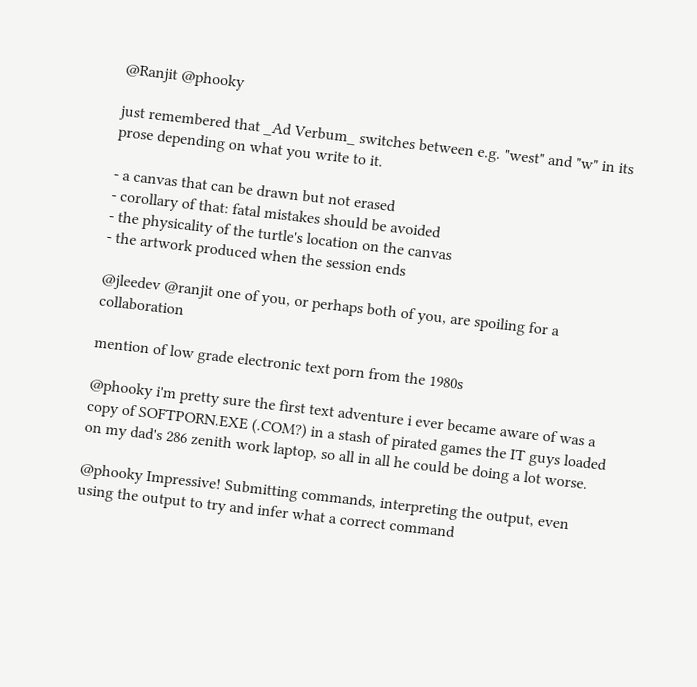@Ranjit @phooky

just remembered that _Ad Verbum_ switches between e.g. "west" and "w" in its prose depending on what you write to it.

- a canvas that can be drawn but not erased
- corollary of that: fatal mistakes should be avoided
- the physicality of the turtle's location on the canvas
- the artwork produced when the session ends

@jleedev @ranjit one of you, or perhaps both of you, are spoiling for a collaboration

mention of low grade electronic text porn from the 1980s

@phooky i'm pretty sure the first text adventure i ever became aware of was a copy of SOFTPORN.EXE (.COM?) in a stash of pirated games the IT guys loaded on my dad's 286 zenith work laptop, so all in all he could be doing a lot worse.

@phooky Impressive! Submitting commands, interpreting the output, even using the output to try and infer what a correct command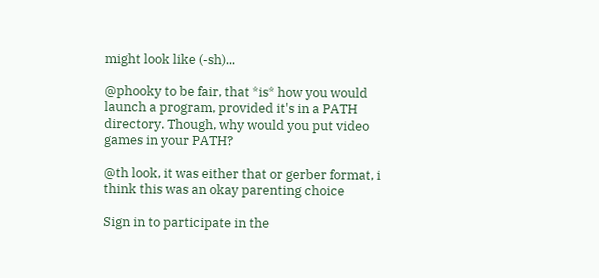might look like (-sh)...

@phooky to be fair, that *is* how you would launch a program, provided it's in a PATH directory. Though, why would you put video games in your PATH?

@th look, it was either that or gerber format, i think this was an okay parenting choice

Sign in to participate in the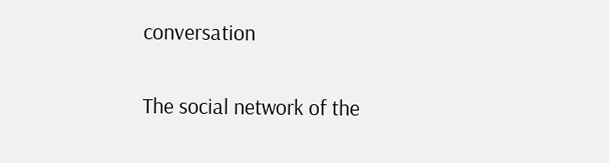conversation

The social network of the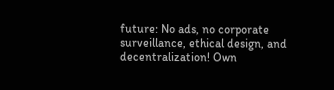future: No ads, no corporate surveillance, ethical design, and decentralization! Own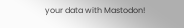your data with Mastodon!